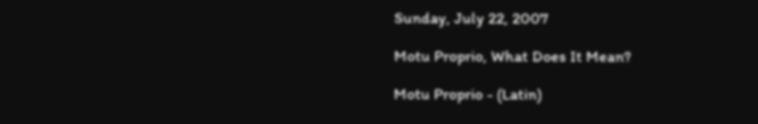Sunday, July 22, 2007

Motu Proprio, What Does It Mean?

Motu Proprio - (Latin)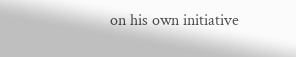on his own initiative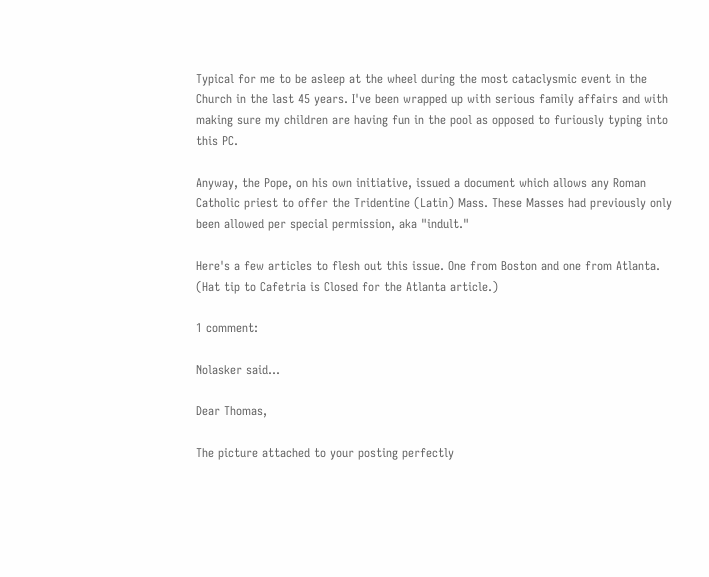Typical for me to be asleep at the wheel during the most cataclysmic event in the Church in the last 45 years. I've been wrapped up with serious family affairs and with making sure my children are having fun in the pool as opposed to furiously typing into this PC.

Anyway, the Pope, on his own initiative, issued a document which allows any Roman Catholic priest to offer the Tridentine (Latin) Mass. These Masses had previously only been allowed per special permission, aka "indult."

Here's a few articles to flesh out this issue. One from Boston and one from Atlanta. (Hat tip to Cafetria is Closed for the Atlanta article.)

1 comment:

Nolasker said...

Dear Thomas,

The picture attached to your posting perfectly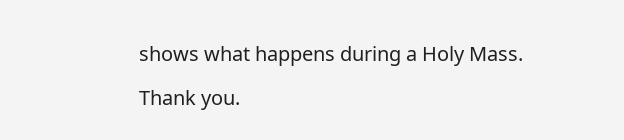shows what happens during a Holy Mass.

Thank you.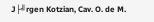J├╝rgen Kotzian, Cav. O. de M.